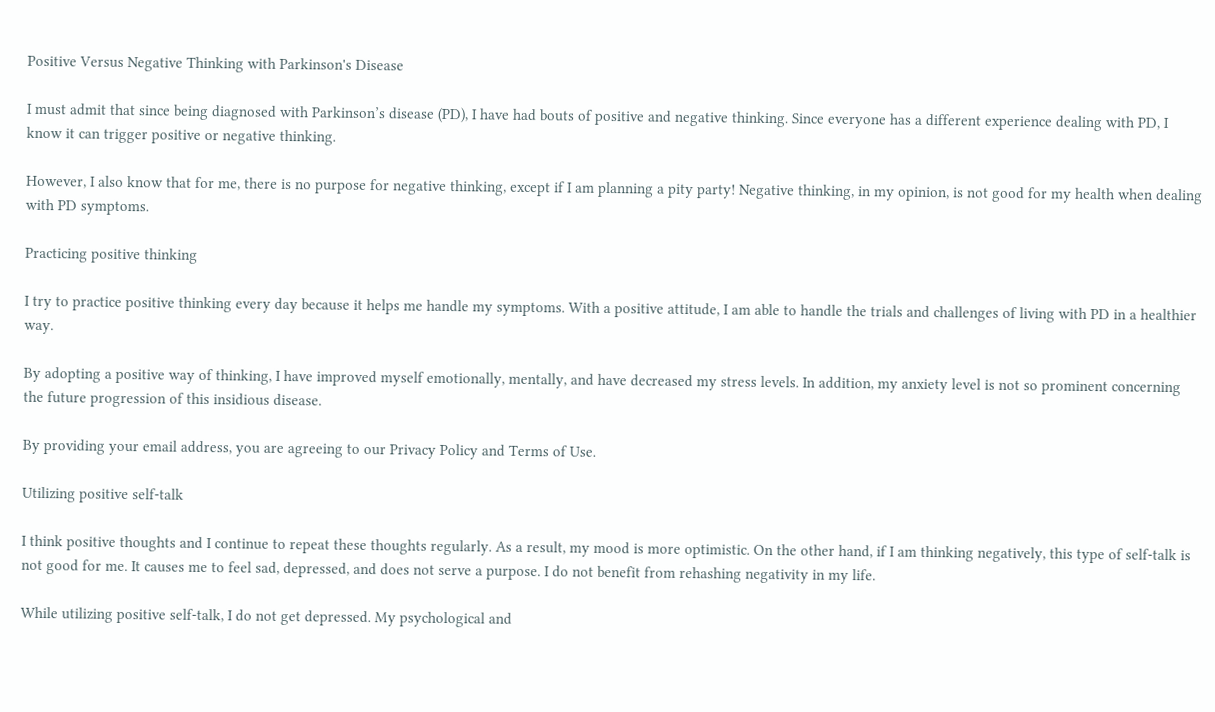Positive Versus Negative Thinking with Parkinson's Disease

I must admit that since being diagnosed with Parkinson’s disease (PD), I have had bouts of positive and negative thinking. Since everyone has a different experience dealing with PD, I know it can trigger positive or negative thinking.

However, I also know that for me, there is no purpose for negative thinking, except if I am planning a pity party! Negative thinking, in my opinion, is not good for my health when dealing with PD symptoms.

Practicing positive thinking

I try to practice positive thinking every day because it helps me handle my symptoms. With a positive attitude, I am able to handle the trials and challenges of living with PD in a healthier way.

By adopting a positive way of thinking, I have improved myself emotionally, mentally, and have decreased my stress levels. In addition, my anxiety level is not so prominent concerning the future progression of this insidious disease.

By providing your email address, you are agreeing to our Privacy Policy and Terms of Use.

Utilizing positive self-talk

I think positive thoughts and I continue to repeat these thoughts regularly. As a result, my mood is more optimistic. On the other hand, if I am thinking negatively, this type of self-talk is not good for me. It causes me to feel sad, depressed, and does not serve a purpose. I do not benefit from rehashing negativity in my life.

While utilizing positive self-talk, I do not get depressed. My psychological and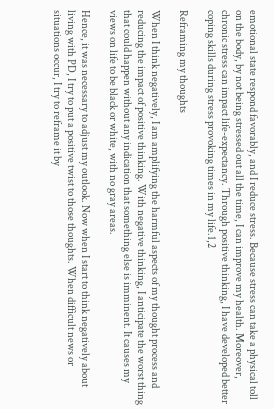emotional state respond favorably, and I reduce stress. Because stress can take a physical toll on the body, by not being stressed out all the time, I can improve my health. Moreover, chronic stress can impact life-expectancy. Through positive thinking, I have developed better coping skills during stress provoking times in my life.1,2

Reframing my thoughts

When I think negatively, I am amplifying the harmful aspects of my thought process and reducing the impact of positive thinking. With negative thinking, I anticipate the worst thing that could happen without any indication that something else is imminent. It causes my views on life to be black or white, with no gray areas.

Hence, it was necessary to adjust my outlook. Now when I start to think negatively about living with PD, I try to put a positive twist to those thoughts. When difficult news or situations occur, I try to reframe it by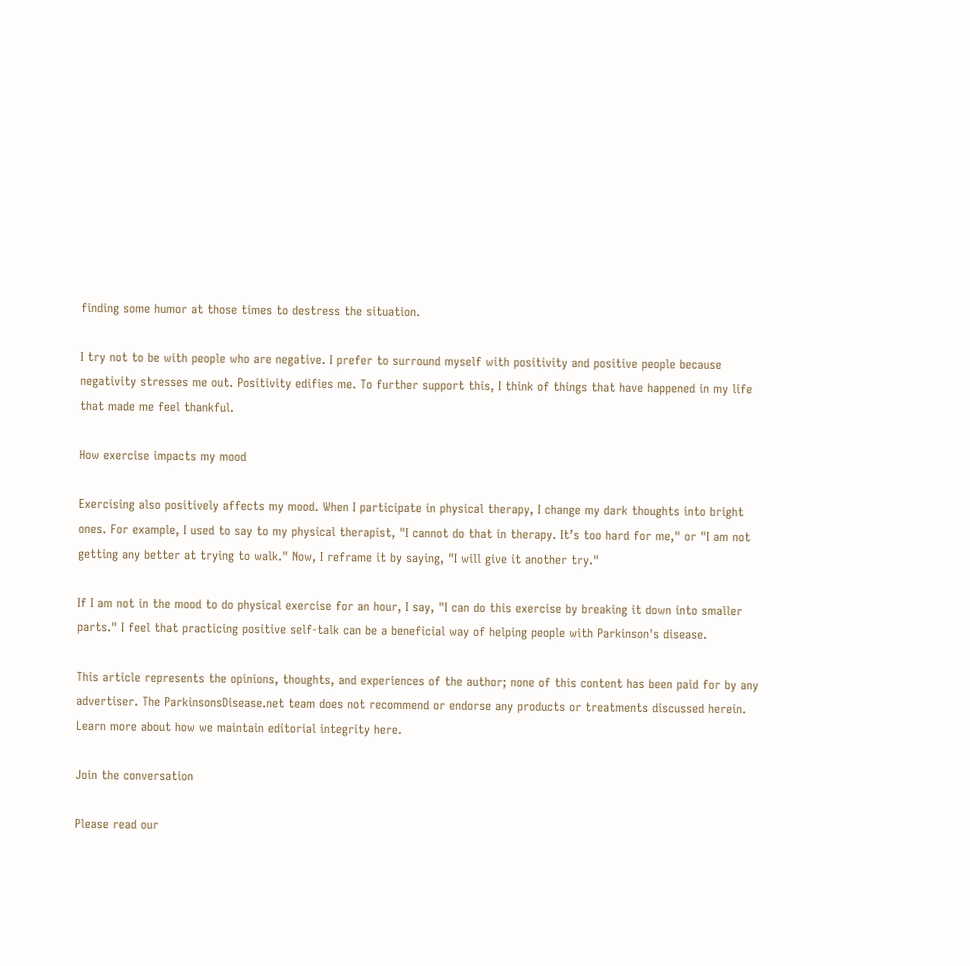finding some humor at those times to destress the situation.

I try not to be with people who are negative. I prefer to surround myself with positivity and positive people because negativity stresses me out. Positivity edifies me. To further support this, I think of things that have happened in my life that made me feel thankful.

How exercise impacts my mood

Exercising also positively affects my mood. When I participate in physical therapy, I change my dark thoughts into bright ones. For example, I used to say to my physical therapist, "I cannot do that in therapy. It’s too hard for me," or "I am not getting any better at trying to walk." Now, I reframe it by saying, "I will give it another try."

If I am not in the mood to do physical exercise for an hour, I say, "I can do this exercise by breaking it down into smaller parts." I feel that practicing positive self-talk can be a beneficial way of helping people with Parkinson's disease.

This article represents the opinions, thoughts, and experiences of the author; none of this content has been paid for by any advertiser. The ParkinsonsDisease.net team does not recommend or endorse any products or treatments discussed herein. Learn more about how we maintain editorial integrity here.

Join the conversation

Please read our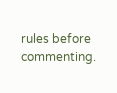rules before commenting.